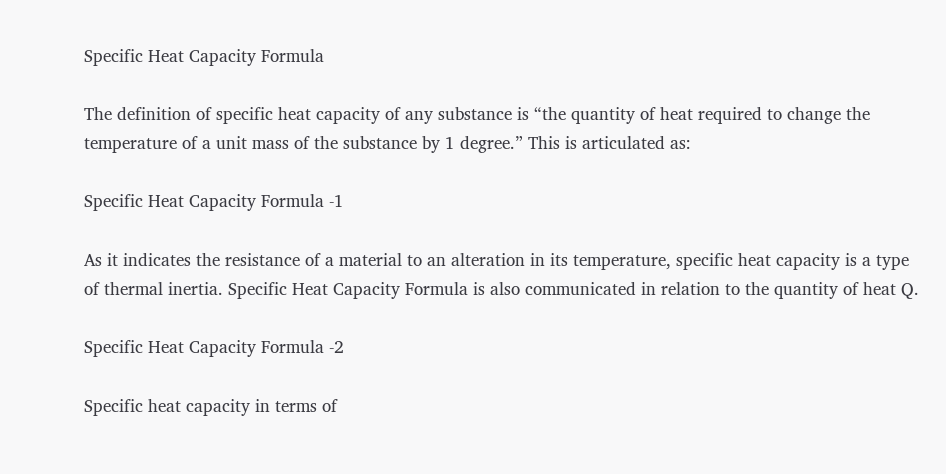Specific Heat Capacity Formula

The definition of specific heat capacity of any substance is “the quantity of heat required to change the temperature of a unit mass of the substance by 1 degree.” This is articulated as:

Specific Heat Capacity Formula -1

As it indicates the resistance of a material to an alteration in its temperature, specific heat capacity is a type of thermal inertia. Specific Heat Capacity Formula is also communicated in relation to the quantity of heat Q.

Specific Heat Capacity Formula -2

Specific heat capacity in terms of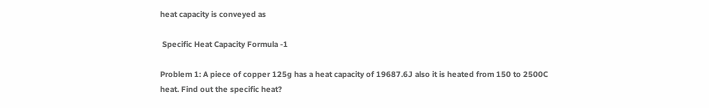heat capacity is conveyed as

 Specific Heat Capacity Formula -1

Problem 1: A piece of copper 125g has a heat capacity of 19687.6J also it is heated from 150 to 2500C heat. Find out the specific heat?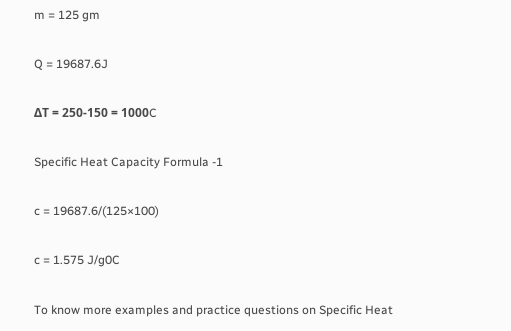m = 125 gm

Q = 19687.6J

ΔT = 250-150 = 1000C

Specific Heat Capacity Formula -1

c = 19687.6/(125×100)

c = 1.575 J/g0C

To know more examples and practice questions on Specific Heat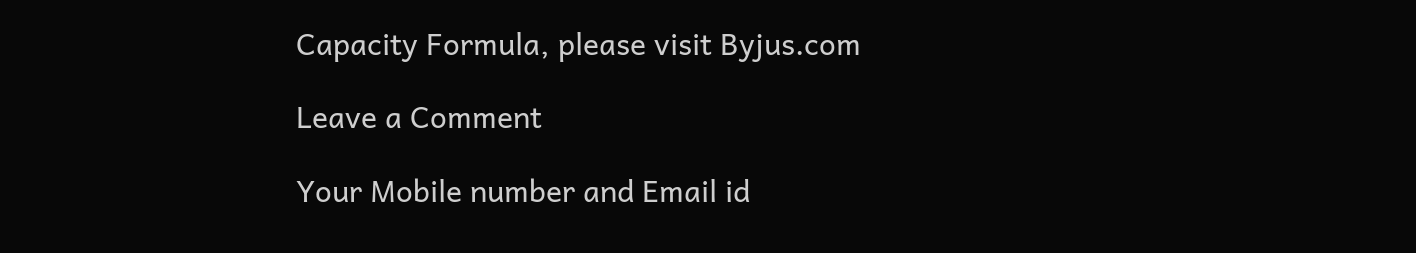Capacity Formula, please visit Byjus.com

Leave a Comment

Your Mobile number and Email id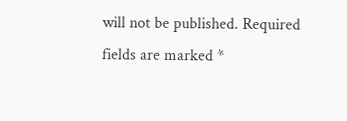will not be published. Required fields are marked *